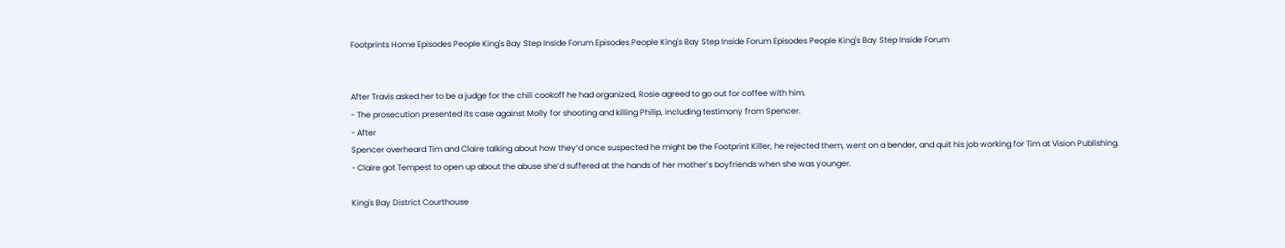Footprints Home Episodes People King's Bay Step Inside Forum Episodes People King's Bay Step Inside Forum Episodes People King's Bay Step Inside Forum


After Travis asked her to be a judge for the chili cookoff he had organized, Rosie agreed to go out for coffee with him.
- The prosecution presented its case against Molly for shooting and killing Philip, including testimony from Spencer.
- After
Spencer overheard Tim and Claire talking about how they’d once suspected he might be the Footprint Killer, he rejected them, went on a bender, and quit his job working for Tim at Vision Publishing.
- Claire got Tempest to open up about the abuse she’d suffered at the hands of her mother’s boyfriends when she was younger.

King's Bay District Courthouse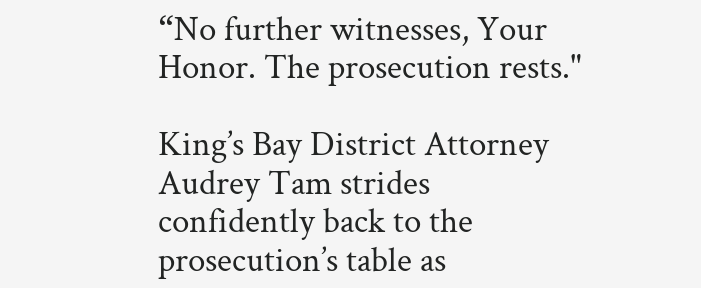“No further witnesses, Your Honor. The prosecution rests."

King’s Bay District Attorney Audrey Tam strides confidently back to the prosecution’s table as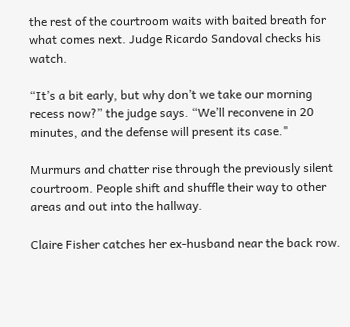the rest of the courtroom waits with baited breath for what comes next. Judge Ricardo Sandoval checks his watch.

“It’s a bit early, but why don’t we take our morning recess now?” the judge says. “We’ll reconvene in 20 minutes, and the defense will present its case."

Murmurs and chatter rise through the previously silent courtroom. People shift and shuffle their way to other areas and out into the hallway.

Claire Fisher catches her ex-husband near the back row.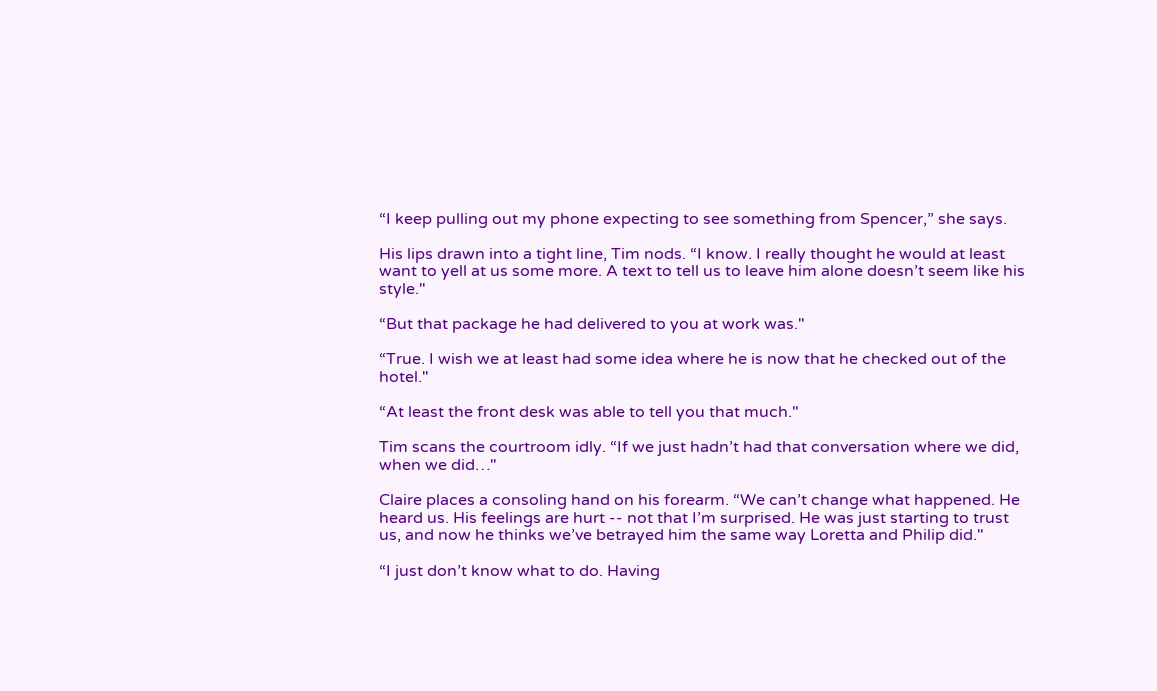“I keep pulling out my phone expecting to see something from Spencer,” she says.

His lips drawn into a tight line, Tim nods. “I know. I really thought he would at least want to yell at us some more. A text to tell us to leave him alone doesn’t seem like his style."

“But that package he had delivered to you at work was."

“True. I wish we at least had some idea where he is now that he checked out of the hotel."

“At least the front desk was able to tell you that much."

Tim scans the courtroom idly. “If we just hadn’t had that conversation where we did, when we did…"

Claire places a consoling hand on his forearm. “We can’t change what happened. He heard us. His feelings are hurt -- not that I’m surprised. He was just starting to trust us, and now he thinks we’ve betrayed him the same way Loretta and Philip did."

“I just don’t know what to do. Having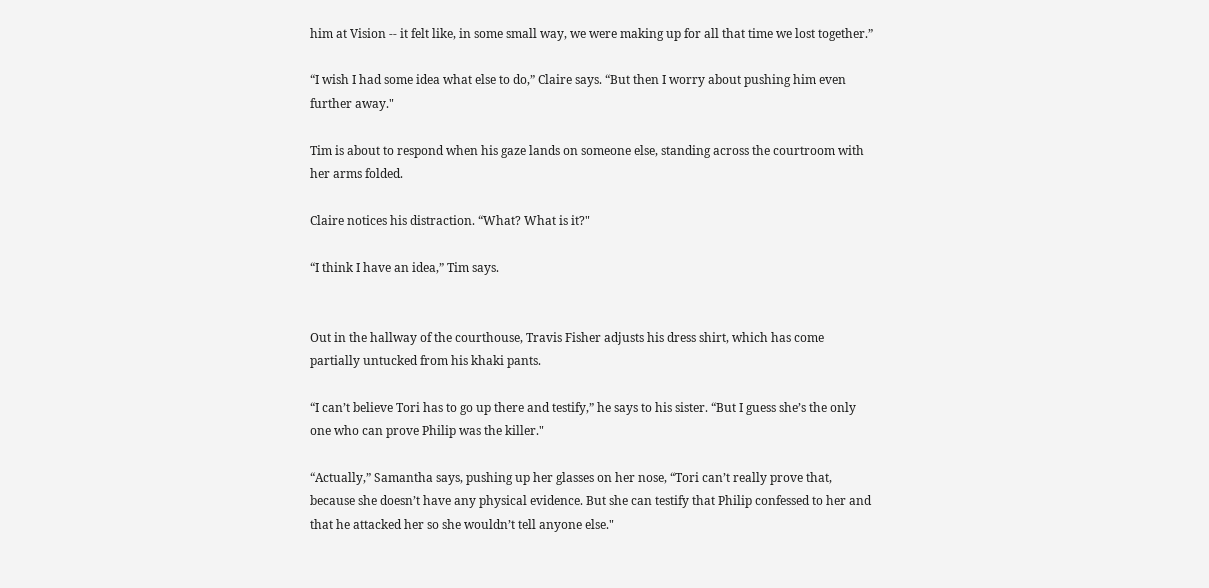him at Vision -- it felt like, in some small way, we were making up for all that time we lost together.”

“I wish I had some idea what else to do,” Claire says. “But then I worry about pushing him even further away."

Tim is about to respond when his gaze lands on someone else, standing across the courtroom with her arms folded.

Claire notices his distraction. “What? What is it?"

“I think I have an idea,” Tim says.


Out in the hallway of the courthouse, Travis Fisher adjusts his dress shirt, which has come partially untucked from his khaki pants.

“I can’t believe Tori has to go up there and testify,” he says to his sister. “But I guess she’s the only one who can prove Philip was the killer."

“Actually,” Samantha says, pushing up her glasses on her nose, “Tori can’t really prove that, because she doesn’t have any physical evidence. But she can testify that Philip confessed to her and that he attacked her so she wouldn’t tell anyone else."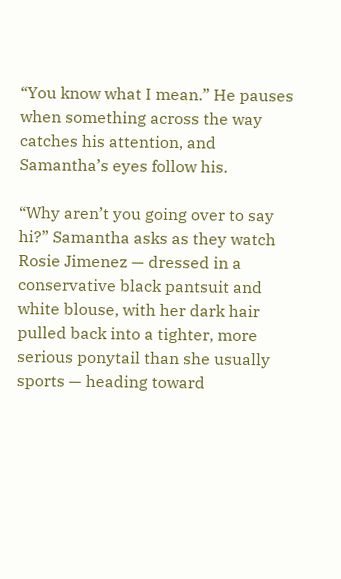“You know what I mean.” He pauses when something across the way catches his attention, and Samantha’s eyes follow his.

“Why aren’t you going over to say hi?” Samantha asks as they watch Rosie Jimenez — dressed in a conservative black pantsuit and white blouse, with her dark hair pulled back into a tighter, more serious ponytail than she usually sports — heading toward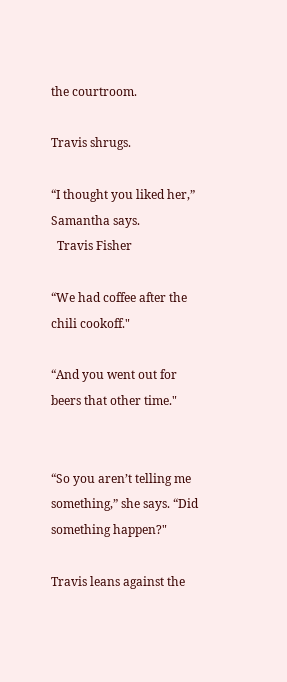the courtroom.

Travis shrugs.

“I thought you liked her,” Samantha says.
  Travis Fisher

“We had coffee after the chili cookoff."

“And you went out for beers that other time."


“So you aren’t telling me something,” she says. “Did something happen?"

Travis leans against the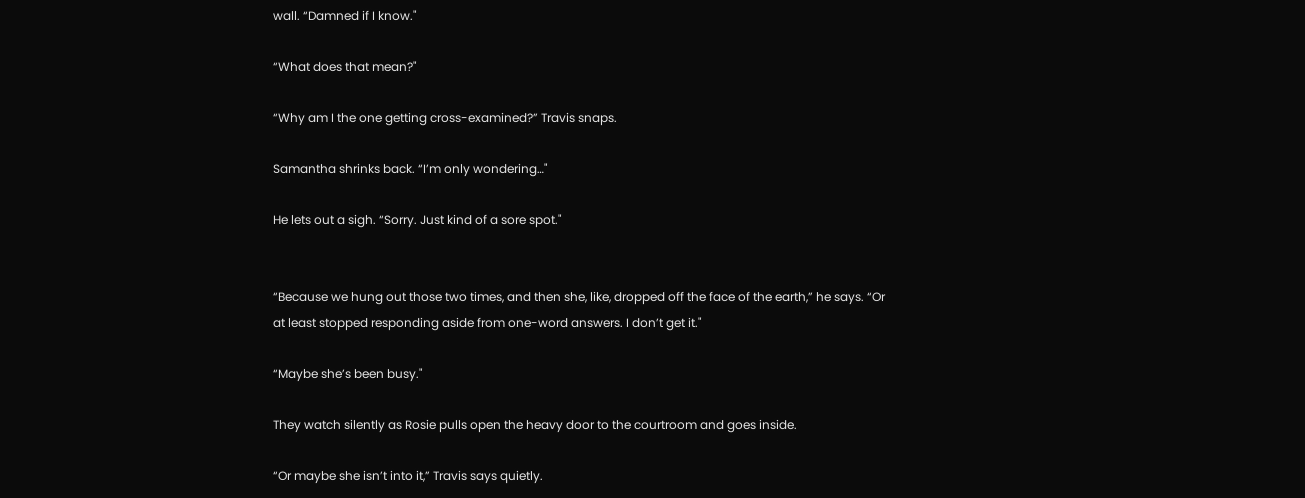wall. “Damned if I know."

“What does that mean?"

“Why am I the one getting cross-examined?” Travis snaps.

Samantha shrinks back. “I’m only wondering…"

He lets out a sigh. “Sorry. Just kind of a sore spot."


“Because we hung out those two times, and then she, like, dropped off the face of the earth,” he says. “Or at least stopped responding aside from one-word answers. I don’t get it."

“Maybe she’s been busy."

They watch silently as Rosie pulls open the heavy door to the courtroom and goes inside.

“Or maybe she isn’t into it,” Travis says quietly.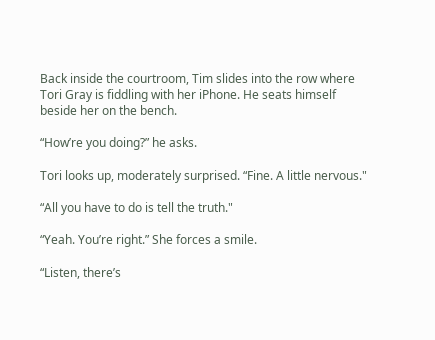Back inside the courtroom, Tim slides into the row where Tori Gray is fiddling with her iPhone. He seats himself beside her on the bench.

“How’re you doing?” he asks.

Tori looks up, moderately surprised. “Fine. A little nervous."

“All you have to do is tell the truth."

“Yeah. You’re right.” She forces a smile.

“Listen, there’s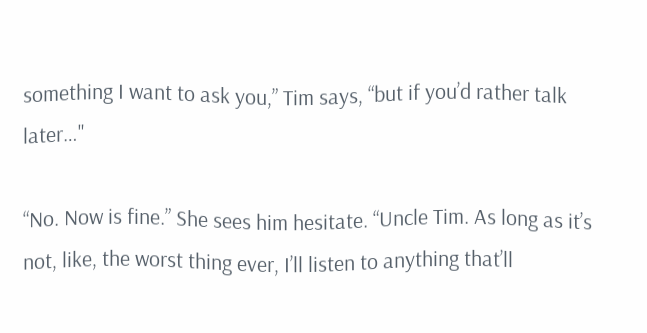something I want to ask you,” Tim says, “but if you’d rather talk later…"

“No. Now is fine.” She sees him hesitate. “Uncle Tim. As long as it’s not, like, the worst thing ever, I’ll listen to anything that’ll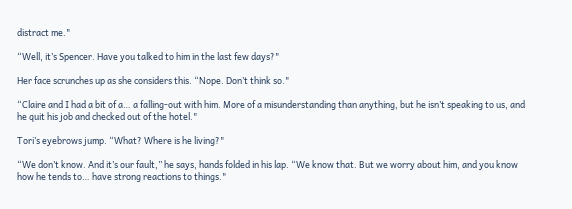distract me."

“Well, it’s Spencer. Have you talked to him in the last few days?"

Her face scrunches up as she considers this. “Nope. Don’t think so."

“Claire and I had a bit of a… a falling-out with him. More of a misunderstanding than anything, but he isn’t speaking to us, and he quit his job and checked out of the hotel."

Tori’s eyebrows jump. “What? Where is he living?"

“We don’t know. And it’s our fault,” he says, hands folded in his lap. “We know that. But we worry about him, and you know how he tends to… have strong reactions to things."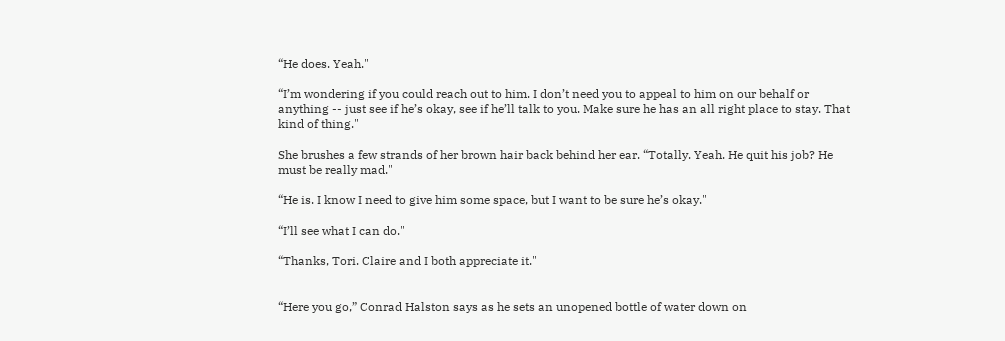“He does. Yeah."

“I’m wondering if you could reach out to him. I don’t need you to appeal to him on our behalf or anything -- just see if he’s okay, see if he’ll talk to you. Make sure he has an all right place to stay. That kind of thing."

She brushes a few strands of her brown hair back behind her ear. “Totally. Yeah. He quit his job? He must be really mad."

“He is. I know I need to give him some space, but I want to be sure he’s okay."

“I’ll see what I can do."

“Thanks, Tori. Claire and I both appreciate it."


“Here you go,” Conrad Halston says as he sets an unopened bottle of water down on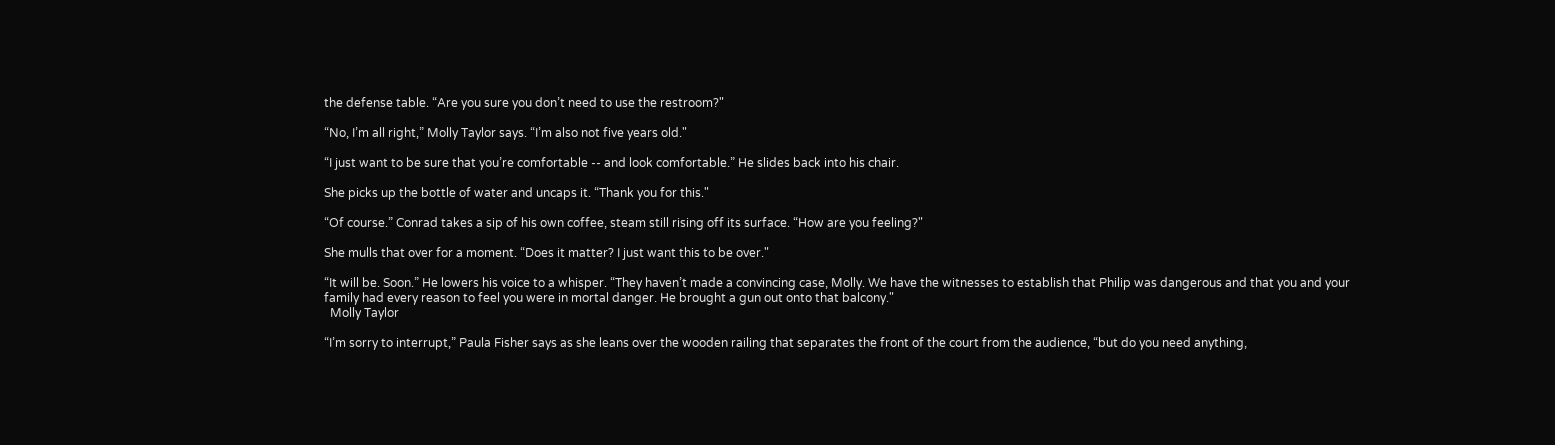the defense table. “Are you sure you don’t need to use the restroom?"

“No, I’m all right,” Molly Taylor says. “I’m also not five years old."

“I just want to be sure that you’re comfortable -- and look comfortable.” He slides back into his chair.

She picks up the bottle of water and uncaps it. “Thank you for this."

“Of course.” Conrad takes a sip of his own coffee, steam still rising off its surface. “How are you feeling?"

She mulls that over for a moment. “Does it matter? I just want this to be over."

“It will be. Soon.” He lowers his voice to a whisper. “They haven’t made a convincing case, Molly. We have the witnesses to establish that Philip was dangerous and that you and your family had every reason to feel you were in mortal danger. He brought a gun out onto that balcony."
  Molly Taylor

“I’m sorry to interrupt,” Paula Fisher says as she leans over the wooden railing that separates the front of the court from the audience, “but do you need anything,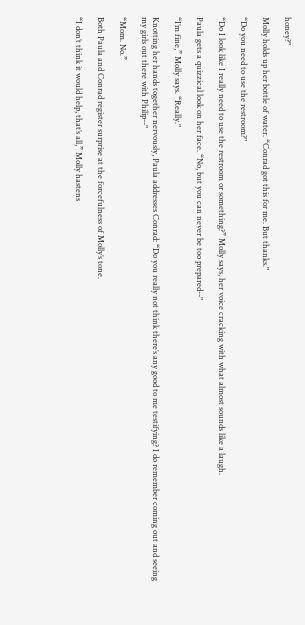honey?"

Molly holds up her bottle of water. “Conrad got this for me. But thanks."

“Do you need to use the restroom?"

“Do I look like I really need to use the restroom or something?” Molly says, her voice cracking with what almost sounds like a laugh.

Paula gets a quizzical look on her face. “No, but you can never be too prepared--"

“I’m fine,” Molly says. “Really."

Knotting her hands together nervously, Paula addresses Conrad: “Do you really not think there’s any good to me testifying? I do remember coming out and seeing my girls out there with Philip--"

“Mom. No.”

Both Paula and Conrad register surprise at the forcefulness of Molly’s tone.

“I don’t think it would help, that’s all,” Molly hastens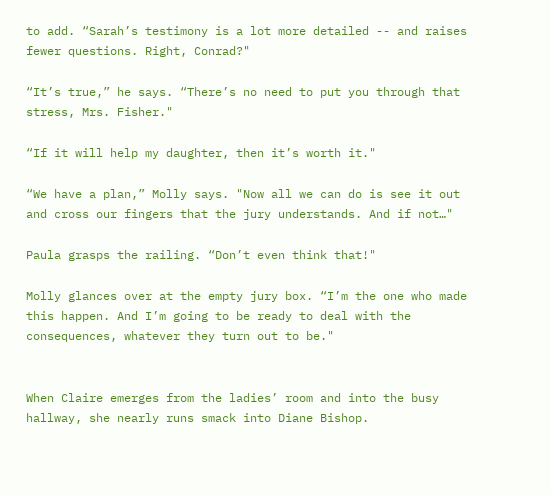to add. “Sarah’s testimony is a lot more detailed -- and raises fewer questions. Right, Conrad?"

“It’s true,” he says. “There’s no need to put you through that stress, Mrs. Fisher."

“If it will help my daughter, then it’s worth it."

“We have a plan,” Molly says. "Now all we can do is see it out and cross our fingers that the jury understands. And if not…"

Paula grasps the railing. “Don’t even think that!"

Molly glances over at the empty jury box. “I’m the one who made this happen. And I’m going to be ready to deal with the consequences, whatever they turn out to be."


When Claire emerges from the ladies’ room and into the busy hallway, she nearly runs smack into Diane Bishop.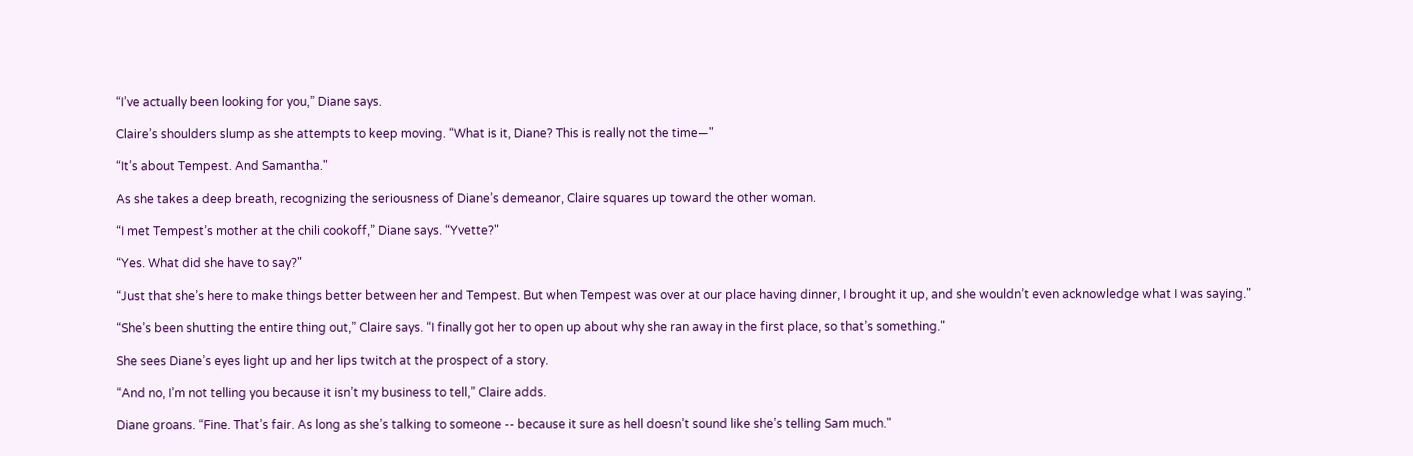“I’ve actually been looking for you,” Diane says.

Claire’s shoulders slump as she attempts to keep moving. “What is it, Diane? This is really not the time—"

“It’s about Tempest. And Samantha."

As she takes a deep breath, recognizing the seriousness of Diane’s demeanor, Claire squares up toward the other woman.

“I met Tempest’s mother at the chili cookoff,” Diane says. “Yvette?"

“Yes. What did she have to say?"

“Just that she’s here to make things better between her and Tempest. But when Tempest was over at our place having dinner, I brought it up, and she wouldn’t even acknowledge what I was saying."

“She’s been shutting the entire thing out,” Claire says. “I finally got her to open up about why she ran away in the first place, so that’s something."

She sees Diane’s eyes light up and her lips twitch at the prospect of a story.

“And no, I’m not telling you because it isn’t my business to tell,” Claire adds.

Diane groans. “Fine. That’s fair. As long as she’s talking to someone -- because it sure as hell doesn’t sound like she’s telling Sam much."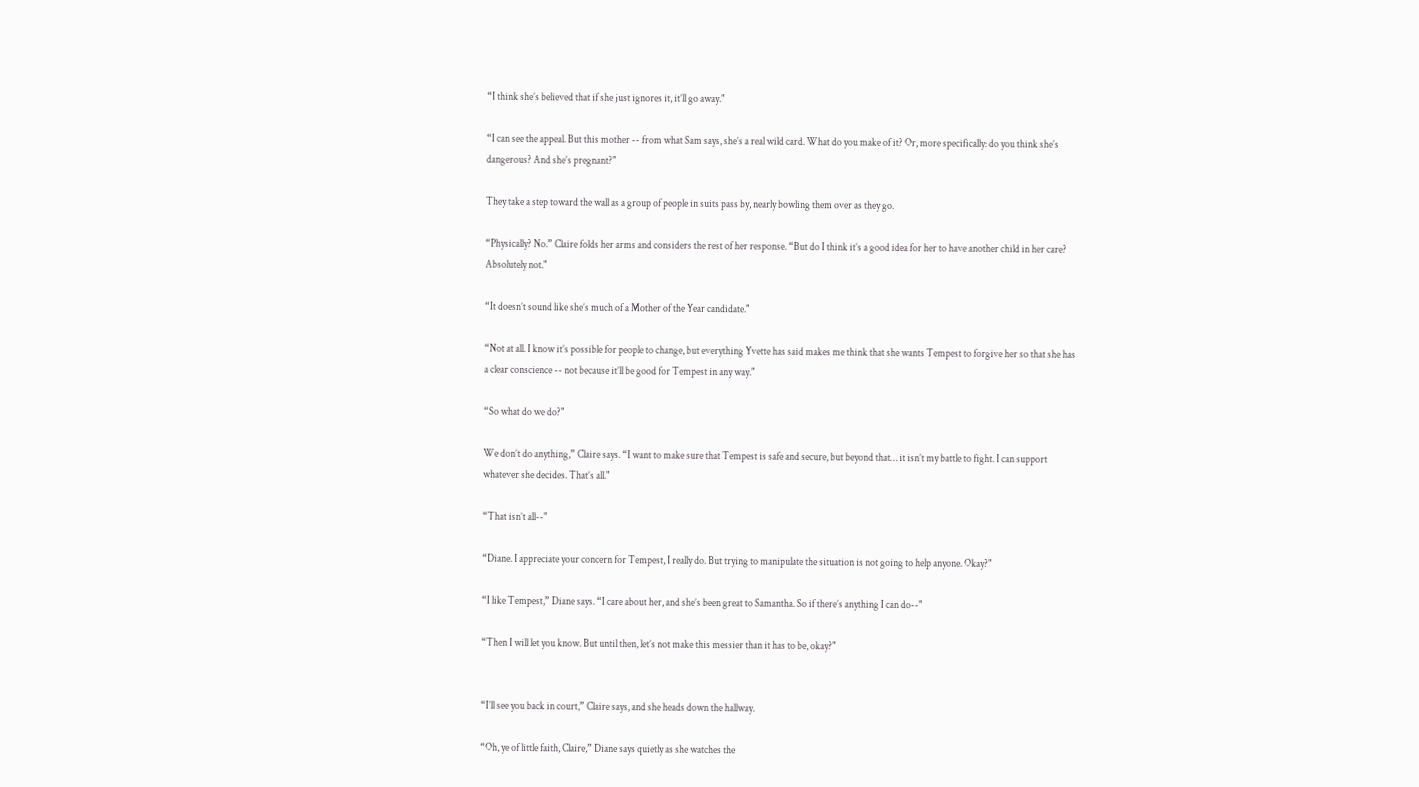“I think she’s believed that if she just ignores it, it’ll go away."

“I can see the appeal. But this mother -- from what Sam says, she’s a real wild card. What do you make of it? Or, more specifically: do you think she’s dangerous? And she’s pregnant?"

They take a step toward the wall as a group of people in suits pass by, nearly bowling them over as they go.

“Physically? No.” Claire folds her arms and considers the rest of her response. “But do I think it’s a good idea for her to have another child in her care? Absolutely not."

“It doesn’t sound like she’s much of a Mother of the Year candidate."

“Not at all. I know it’s possible for people to change, but everything Yvette has said makes me think that she wants Tempest to forgive her so that she has a clear conscience -- not because it’ll be good for Tempest in any way."

“So what do we do?"

We don’t do anything,” Claire says. “I want to make sure that Tempest is safe and secure, but beyond that… it isn’t my battle to fight. I can support whatever she decides. That’s all."

“That isn’t all--"

“Diane. I appreciate your concern for Tempest, I really do. But trying to manipulate the situation is not going to help anyone. Okay?"

“I like Tempest,” Diane says. “I care about her, and she’s been great to Samantha. So if there’s anything I can do--"

“Then I will let you know. But until then, let’s not make this messier than it has to be, okay?"


“I’ll see you back in court,” Claire says, and she heads down the hallway.

“Oh, ye of little faith, Claire,” Diane says quietly as she watches the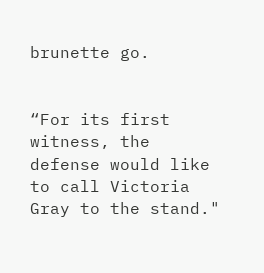brunette go.


“For its first witness, the defense would like to call Victoria Gray to the stand."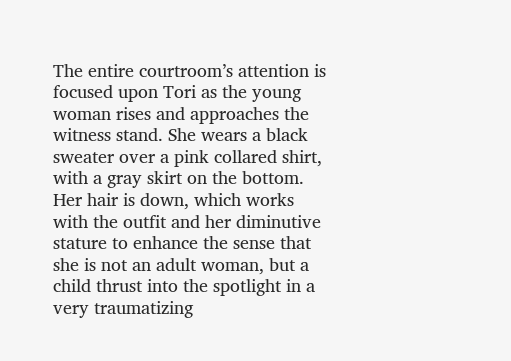The entire courtroom’s attention is focused upon Tori as the young woman rises and approaches the witness stand. She wears a black sweater over a pink collared shirt, with a gray skirt on the bottom. Her hair is down, which works with the outfit and her diminutive stature to enhance the sense that she is not an adult woman, but a child thrust into the spotlight in a very traumatizing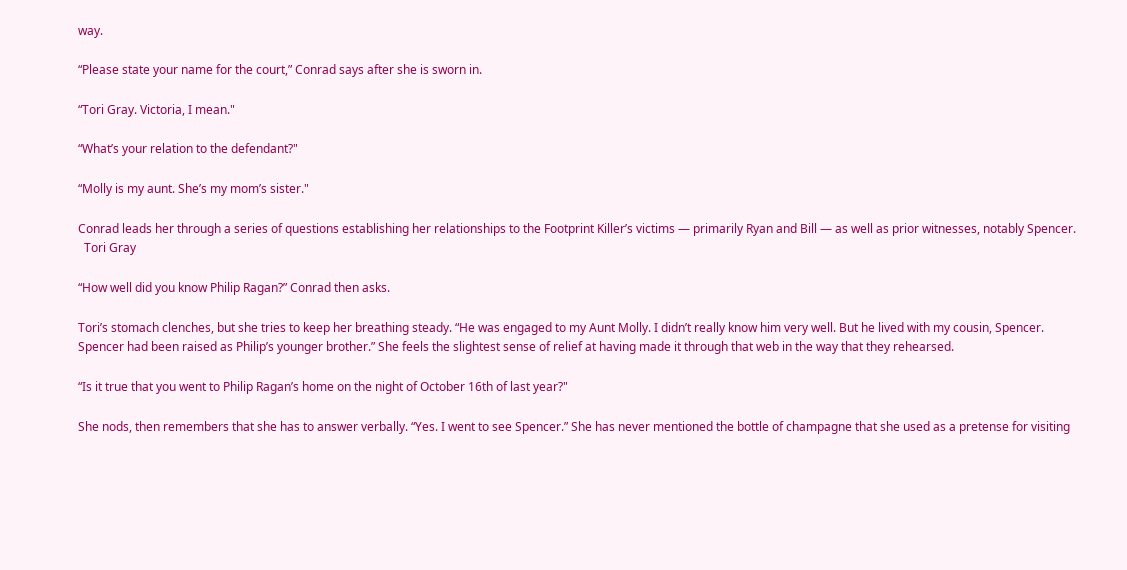way.

“Please state your name for the court,” Conrad says after she is sworn in.

“Tori Gray. Victoria, I mean."

“What’s your relation to the defendant?"

“Molly is my aunt. She’s my mom’s sister."

Conrad leads her through a series of questions establishing her relationships to the Footprint Killer’s victims — primarily Ryan and Bill — as well as prior witnesses, notably Spencer.
  Tori Gray

“How well did you know Philip Ragan?” Conrad then asks.

Tori’s stomach clenches, but she tries to keep her breathing steady. “He was engaged to my Aunt Molly. I didn’t really know him very well. But he lived with my cousin, Spencer. Spencer had been raised as Philip’s younger brother.” She feels the slightest sense of relief at having made it through that web in the way that they rehearsed.

“Is it true that you went to Philip Ragan’s home on the night of October 16th of last year?"

She nods, then remembers that she has to answer verbally. “Yes. I went to see Spencer.” She has never mentioned the bottle of champagne that she used as a pretense for visiting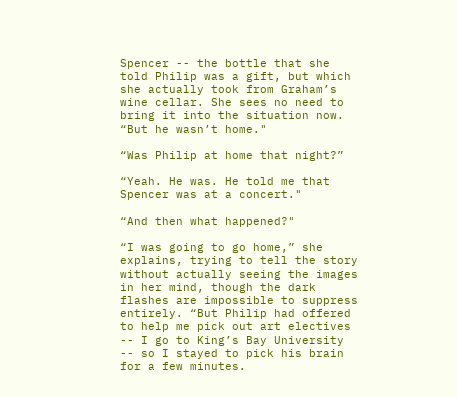Spencer -- the bottle that she told Philip was a gift, but which she actually took from Graham’s wine cellar. She sees no need to bring it into the situation now. “But he wasn’t home."

“Was Philip at home that night?”

“Yeah. He was. He told me that Spencer was at a concert."

“And then what happened?"

“I was going to go home,” she explains, trying to tell the story without actually seeing the images in her mind, though the dark flashes are impossible to suppress entirely. “But Philip had offered to help me pick out art electives -- I go to King’s Bay University -- so I stayed to pick his brain for a few minutes.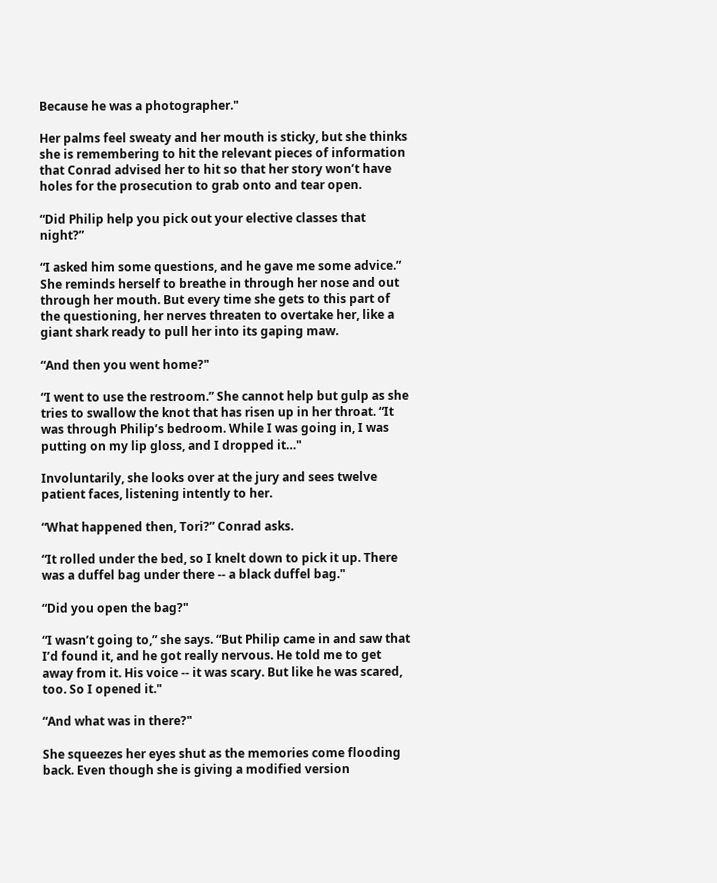Because he was a photographer."

Her palms feel sweaty and her mouth is sticky, but she thinks she is remembering to hit the relevant pieces of information that Conrad advised her to hit so that her story won’t have holes for the prosecution to grab onto and tear open.

“Did Philip help you pick out your elective classes that night?”

“I asked him some questions, and he gave me some advice.” She reminds herself to breathe in through her nose and out through her mouth. But every time she gets to this part of the questioning, her nerves threaten to overtake her, like a giant shark ready to pull her into its gaping maw.

“And then you went home?"

“I went to use the restroom.” She cannot help but gulp as she tries to swallow the knot that has risen up in her throat. “It was through Philip’s bedroom. While I was going in, I was putting on my lip gloss, and I dropped it…"

Involuntarily, she looks over at the jury and sees twelve patient faces, listening intently to her.

“What happened then, Tori?” Conrad asks.

“It rolled under the bed, so I knelt down to pick it up. There was a duffel bag under there -- a black duffel bag."

“Did you open the bag?"

“I wasn’t going to,” she says. “But Philip came in and saw that I’d found it, and he got really nervous. He told me to get away from it. His voice -- it was scary. But like he was scared, too. So I opened it."

“And what was in there?"

She squeezes her eyes shut as the memories come flooding back. Even though she is giving a modified version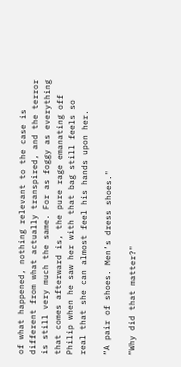of what happened, nothing relevant to the case is different from what actually transpired, and the terror is still very much the same. For as foggy as everything that comes afterward is, the pure rage emanating off Philip when he saw her with that bag still feels so real that she can almost feel his hands upon her.

“A pair of shoes. Men’s dress shoes."

“Why did that matter?"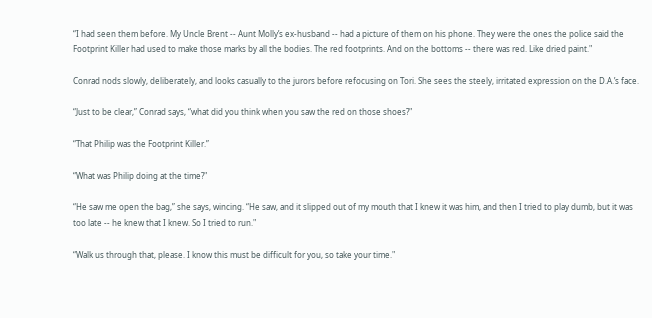“I had seen them before. My Uncle Brent -- Aunt Molly’s ex-husband -- had a picture of them on his phone. They were the ones the police said the Footprint Killer had used to make those marks by all the bodies. The red footprints. And on the bottoms -- there was red. Like dried paint."

Conrad nods slowly, deliberately, and looks casually to the jurors before refocusing on Tori. She sees the steely, irritated expression on the D.A.’s face.

“Just to be clear,” Conrad says, “what did you think when you saw the red on those shoes?"

“That Philip was the Footprint Killer.”

“What was Philip doing at the time?"

“He saw me open the bag,” she says, wincing. “He saw, and it slipped out of my mouth that I knew it was him, and then I tried to play dumb, but it was too late -- he knew that I knew. So I tried to run."

“Walk us through that, please. I know this must be difficult for you, so take your time."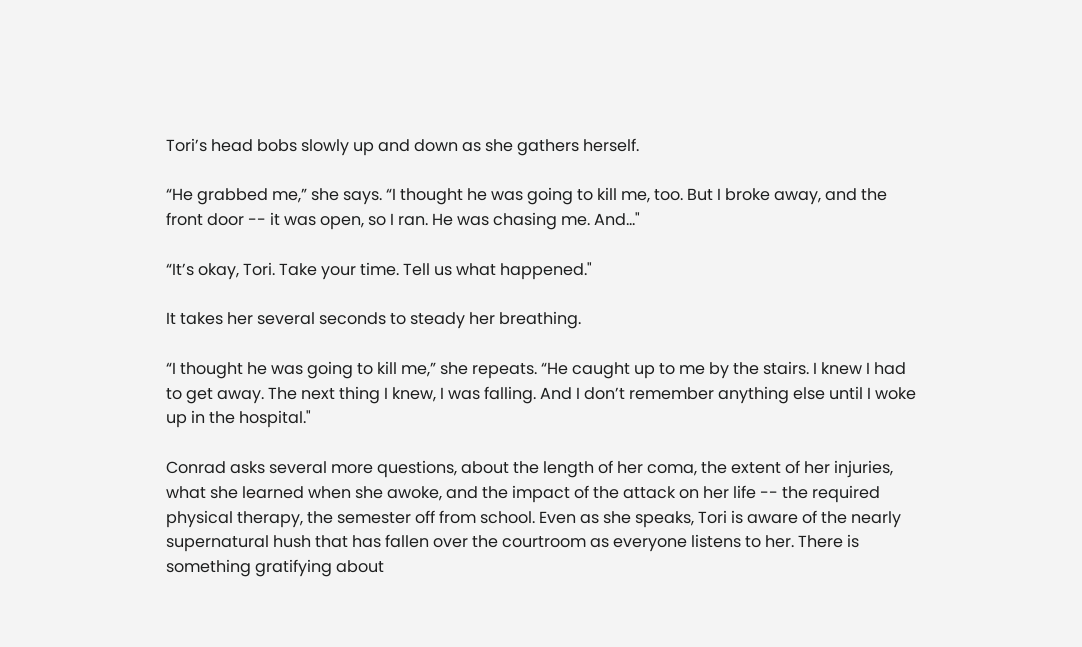Tori’s head bobs slowly up and down as she gathers herself.

“He grabbed me,” she says. “I thought he was going to kill me, too. But I broke away, and the front door -- it was open, so I ran. He was chasing me. And…"

“It’s okay, Tori. Take your time. Tell us what happened."

It takes her several seconds to steady her breathing.

“I thought he was going to kill me,” she repeats. “He caught up to me by the stairs. I knew I had to get away. The next thing I knew, I was falling. And I don’t remember anything else until I woke up in the hospital."

Conrad asks several more questions, about the length of her coma, the extent of her injuries, what she learned when she awoke, and the impact of the attack on her life -- the required physical therapy, the semester off from school. Even as she speaks, Tori is aware of the nearly supernatural hush that has fallen over the courtroom as everyone listens to her. There is something gratifying about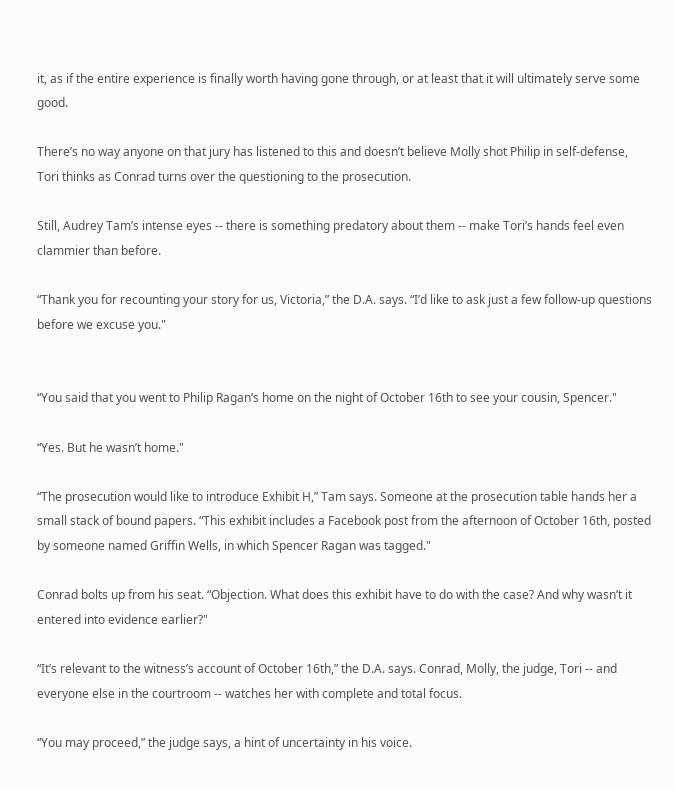it, as if the entire experience is finally worth having gone through, or at least that it will ultimately serve some good.

There’s no way anyone on that jury has listened to this and doesn’t believe Molly shot Philip in self-defense, Tori thinks as Conrad turns over the questioning to the prosecution.

Still, Audrey Tam’s intense eyes -- there is something predatory about them -- make Tori’s hands feel even clammier than before.

“Thank you for recounting your story for us, Victoria,” the D.A. says. “I’d like to ask just a few follow-up questions before we excuse you."


“You said that you went to Philip Ragan’s home on the night of October 16th to see your cousin, Spencer."

“Yes. But he wasn’t home."

“The prosecution would like to introduce Exhibit H,” Tam says. Someone at the prosecution table hands her a small stack of bound papers. “This exhibit includes a Facebook post from the afternoon of October 16th, posted by someone named Griffin Wells, in which Spencer Ragan was tagged."

Conrad bolts up from his seat. “Objection. What does this exhibit have to do with the case? And why wasn’t it entered into evidence earlier?"

“It’s relevant to the witness’s account of October 16th,” the D.A. says. Conrad, Molly, the judge, Tori -- and everyone else in the courtroom -- watches her with complete and total focus.

“You may proceed,” the judge says, a hint of uncertainty in his voice.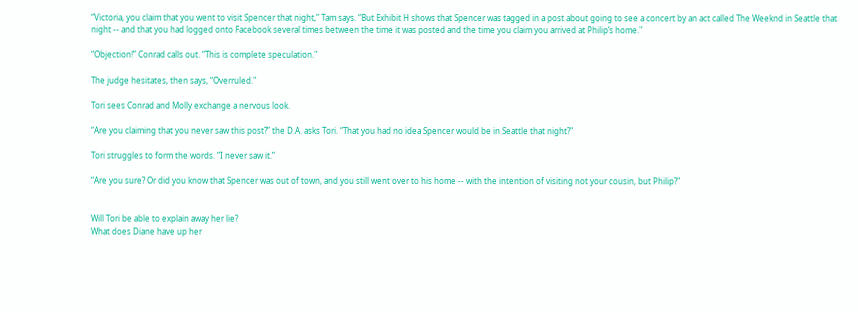“Victoria, you claim that you went to visit Spencer that night,” Tam says. “But Exhibit H shows that Spencer was tagged in a post about going to see a concert by an act called The Weeknd in Seattle that night -- and that you had logged onto Facebook several times between the time it was posted and the time you claim you arrived at Philip’s home."

“Objection!” Conrad calls out. “This is complete speculation."

The judge hesitates, then says, “Overruled."

Tori sees Conrad and Molly exchange a nervous look.

“Are you claiming that you never saw this post?” the D.A. asks Tori. “That you had no idea Spencer would be in Seattle that night?"

Tori struggles to form the words. “I never saw it.”

“Are you sure? Or did you know that Spencer was out of town, and you still went over to his home -- with the intention of visiting not your cousin, but Philip?"


Will Tori be able to explain away her lie?
What does Diane have up her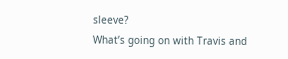sleeve?
What’s going on with Travis and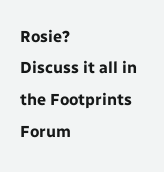Rosie?
Discuss it all in the Footprints Forum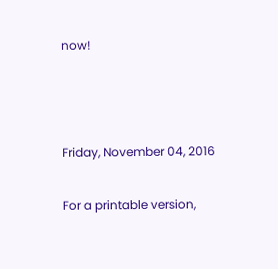now!



Friday, November 04, 2016

For a printable version,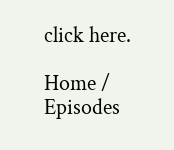click here.

Home / Episodes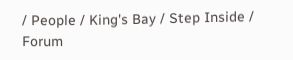/ People / King's Bay / Step Inside / Forum